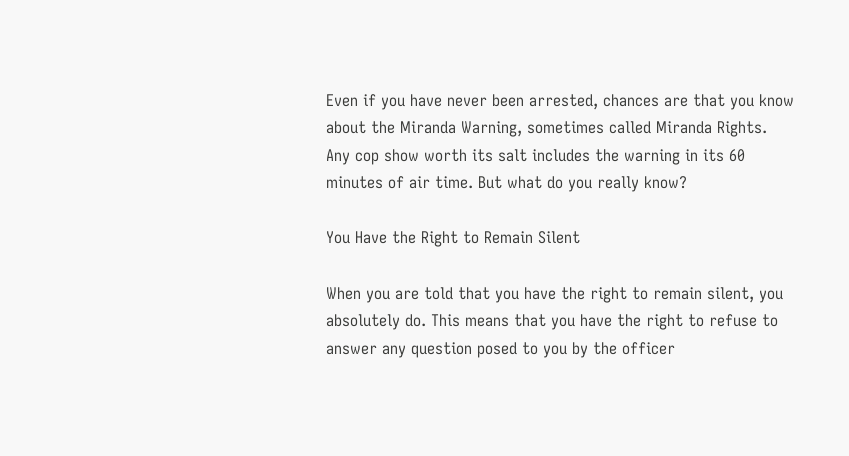Even if you have never been arrested, chances are that you know about the Miranda Warning, sometimes called Miranda Rights. Any cop show worth its salt includes the warning in its 60 minutes of air time. But what do you really know?

You Have the Right to Remain Silent

When you are told that you have the right to remain silent, you absolutely do. This means that you have the right to refuse to answer any question posed to you by the officer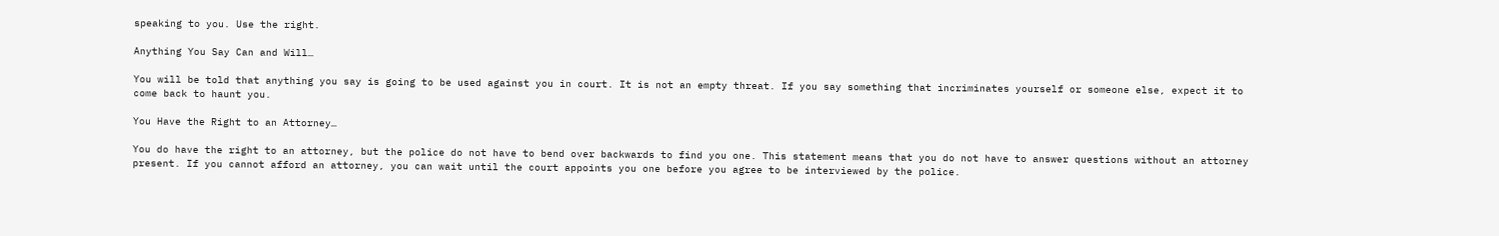speaking to you. Use the right.

Anything You Say Can and Will…

You will be told that anything you say is going to be used against you in court. It is not an empty threat. If you say something that incriminates yourself or someone else, expect it to come back to haunt you.

You Have the Right to an Attorney…

You do have the right to an attorney, but the police do not have to bend over backwards to find you one. This statement means that you do not have to answer questions without an attorney present. If you cannot afford an attorney, you can wait until the court appoints you one before you agree to be interviewed by the police.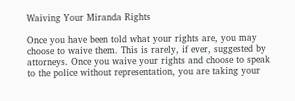Waiving Your Miranda Rights

Once you have been told what your rights are, you may choose to waive them. This is rarely, if ever, suggested by attorneys. Once you waive your rights and choose to speak to the police without representation, you are taking your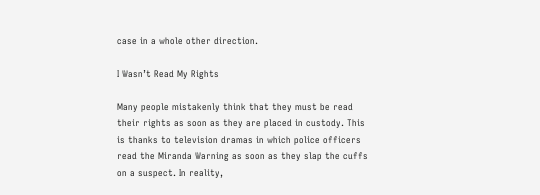case in a whole other direction.

I Wasn’t Read My Rights

Many people mistakenly think that they must be read their rights as soon as they are placed in custody. This is thanks to television dramas in which police officers read the Miranda Warning as soon as they slap the cuffs on a suspect. In reality,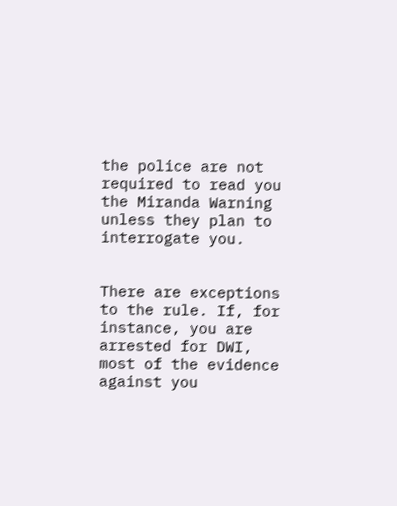the police are not required to read you the Miranda Warning unless they plan to interrogate you.


There are exceptions to the rule. If, for instance, you are arrested for DWI, most of the evidence against you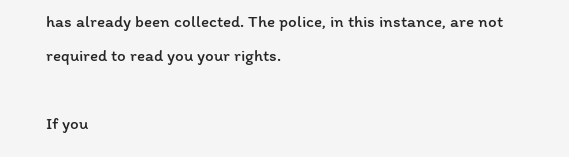has already been collected. The police, in this instance, are not required to read you your rights.

If you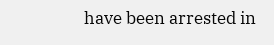have been arrested in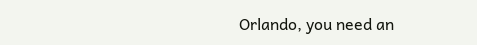Orlando, you need an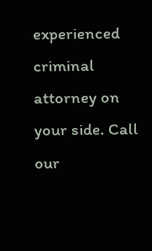experienced criminal attorney on your side. Call our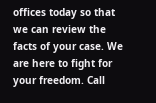offices today so that we can review the facts of your case. We are here to fight for your freedom. Call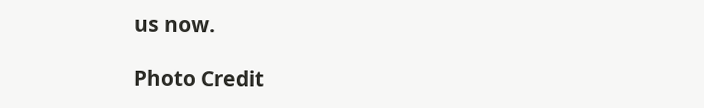us now.

Photo Credit